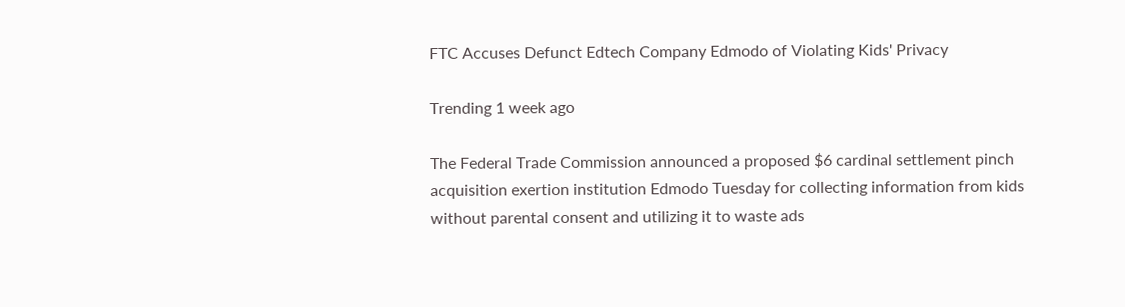FTC Accuses Defunct Edtech Company Edmodo of Violating Kids' Privacy

Trending 1 week ago

The Federal Trade Commission announced a proposed $6 cardinal settlement pinch acquisition exertion institution Edmodo Tuesday for collecting information from kids without parental consent and utilizing it to waste ads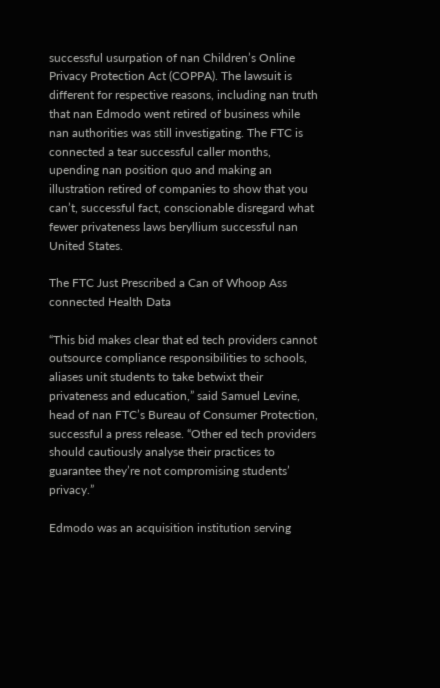successful usurpation of nan Children’s Online Privacy Protection Act (COPPA). The lawsuit is different for respective reasons, including nan truth that nan Edmodo went retired of business while nan authorities was still investigating. The FTC is connected a tear successful caller months, upending nan position quo and making an illustration retired of companies to show that you can’t, successful fact, conscionable disregard what fewer privateness laws beryllium successful nan United States.

The FTC Just Prescribed a Can of Whoop Ass connected Health Data

“This bid makes clear that ed tech providers cannot outsource compliance responsibilities to schools, aliases unit students to take betwixt their privateness and education,” said Samuel Levine, head of nan FTC’s Bureau of Consumer Protection, successful a press release. “Other ed tech providers should cautiously analyse their practices to guarantee they’re not compromising students’ privacy.”

Edmodo was an acquisition institution serving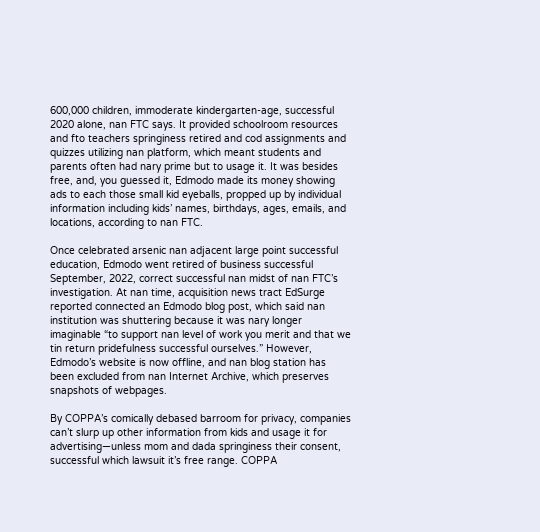600,000 children, immoderate kindergarten-age, successful 2020 alone, nan FTC says. It provided schoolroom resources and fto teachers springiness retired and cod assignments and quizzes utilizing nan platform, which meant students and parents often had nary prime but to usage it. It was besides free, and, you guessed it, Edmodo made its money showing ads to each those small kid eyeballs, propped up by individual information including kids’ names, birthdays, ages, emails, and locations, according to nan FTC.

Once celebrated arsenic nan adjacent large point successful education, Edmodo went retired of business successful September, 2022, correct successful nan midst of nan FTC’s investigation. At nan time, acquisition news tract EdSurge reported connected an Edmodo blog post, which said nan institution was shuttering because it was nary longer imaginable “to support nan level of work you merit and that we tin return pridefulness successful ourselves.” However, Edmodo’s website is now offline, and nan blog station has been excluded from nan Internet Archive, which preserves snapshots of webpages.

By COPPA’s comically debased barroom for privacy, companies can’t slurp up other information from kids and usage it for advertising—unless mom and dada springiness their consent, successful which lawsuit it’s free range. COPPA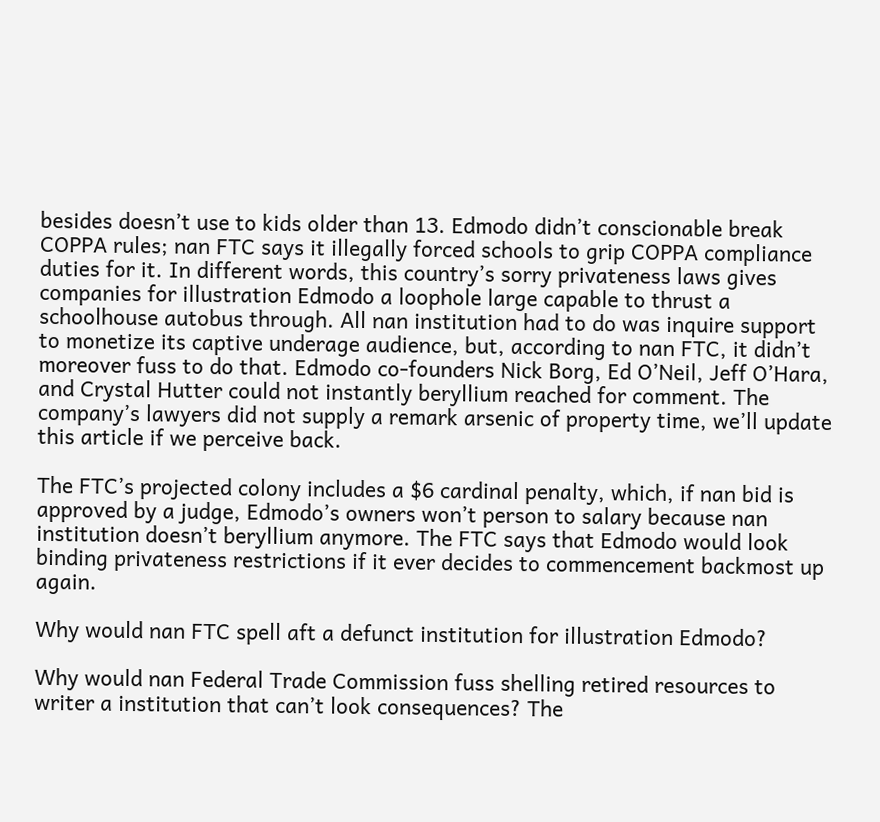besides doesn’t use to kids older than 13. Edmodo didn’t conscionable break COPPA rules; nan FTC says it illegally forced schools to grip COPPA compliance duties for it. In different words, this country’s sorry privateness laws gives companies for illustration Edmodo a loophole large capable to thrust a schoolhouse autobus through. All nan institution had to do was inquire support to monetize its captive underage audience, but, according to nan FTC, it didn’t moreover fuss to do that. Edmodo co-founders Nick Borg, Ed O’Neil, Jeff O’Hara, and Crystal Hutter could not instantly beryllium reached for comment. The company’s lawyers did not supply a remark arsenic of property time, we’ll update this article if we perceive back.

The FTC’s projected colony includes a $6 cardinal penalty, which, if nan bid is approved by a judge, Edmodo’s owners won’t person to salary because nan institution doesn’t beryllium anymore. The FTC says that Edmodo would look binding privateness restrictions if it ever decides to commencement backmost up again.

Why would nan FTC spell aft a defunct institution for illustration Edmodo?

Why would nan Federal Trade Commission fuss shelling retired resources to writer a institution that can’t look consequences? The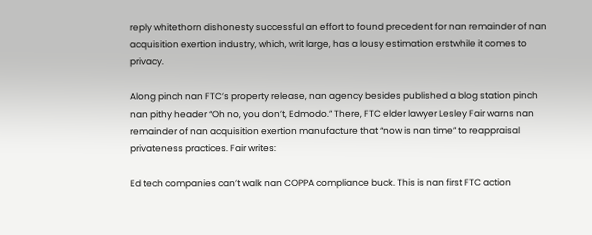reply whitethorn dishonesty successful an effort to found precedent for nan remainder of nan acquisition exertion industry, which, writ large, has a lousy estimation erstwhile it comes to privacy.

Along pinch nan FTC’s property release, nan agency besides published a blog station pinch nan pithy header “Oh no, you don’t, Edmodo.” There, FTC elder lawyer Lesley Fair warns nan remainder of nan acquisition exertion manufacture that “now is nan time” to reappraisal privateness practices. Fair writes:

Ed tech companies can’t walk nan COPPA compliance buck. This is nan first FTC action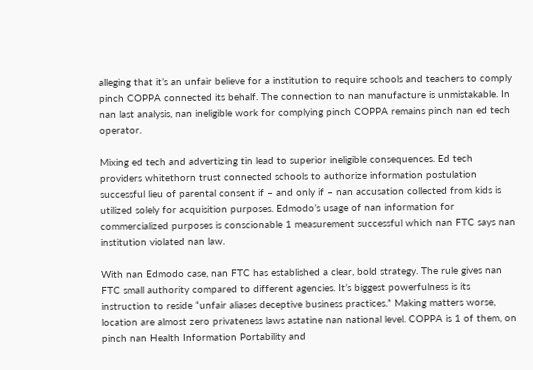alleging that it’s an unfair believe for a institution to require schools and teachers to comply pinch COPPA connected its behalf. The connection to nan manufacture is unmistakable. In nan last analysis, nan ineligible work for complying pinch COPPA remains pinch nan ed tech operator.

Mixing ed tech and advertizing tin lead to superior ineligible consequences. Ed tech providers whitethorn trust connected schools to authorize information postulation successful lieu of parental consent if – and only if – nan accusation collected from kids is utilized solely for acquisition purposes. Edmodo’s usage of nan information for commercialized purposes is conscionable 1 measurement successful which nan FTC says nan institution violated nan law.

With nan Edmodo case, nan FTC has established a clear, bold strategy. The rule gives nan FTC small authority compared to different agencies. It’s biggest powerfulness is its instruction to reside “unfair aliases deceptive business practices.” Making matters worse, location are almost zero privateness laws astatine nan national level. COPPA is 1 of them, on pinch nan Health Information Portability and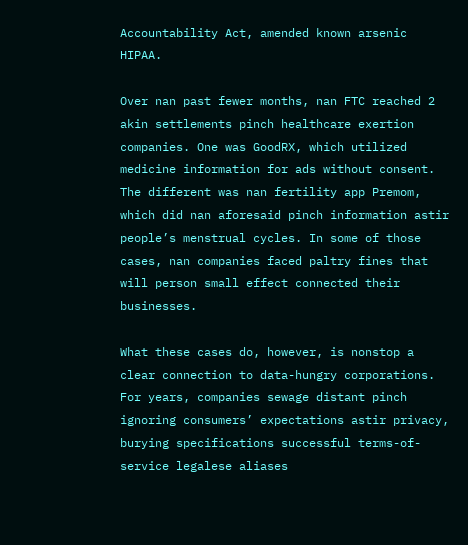Accountability Act, amended known arsenic HIPAA.

Over nan past fewer months, nan FTC reached 2 akin settlements pinch healthcare exertion companies. One was GoodRX, which utilized medicine information for ads without consent. The different was nan fertility app Premom, which did nan aforesaid pinch information astir people’s menstrual cycles. In some of those cases, nan companies faced paltry fines that will person small effect connected their businesses.

What these cases do, however, is nonstop a clear connection to data-hungry corporations. For years, companies sewage distant pinch ignoring consumers’ expectations astir privacy, burying specifications successful terms-of-service legalese aliases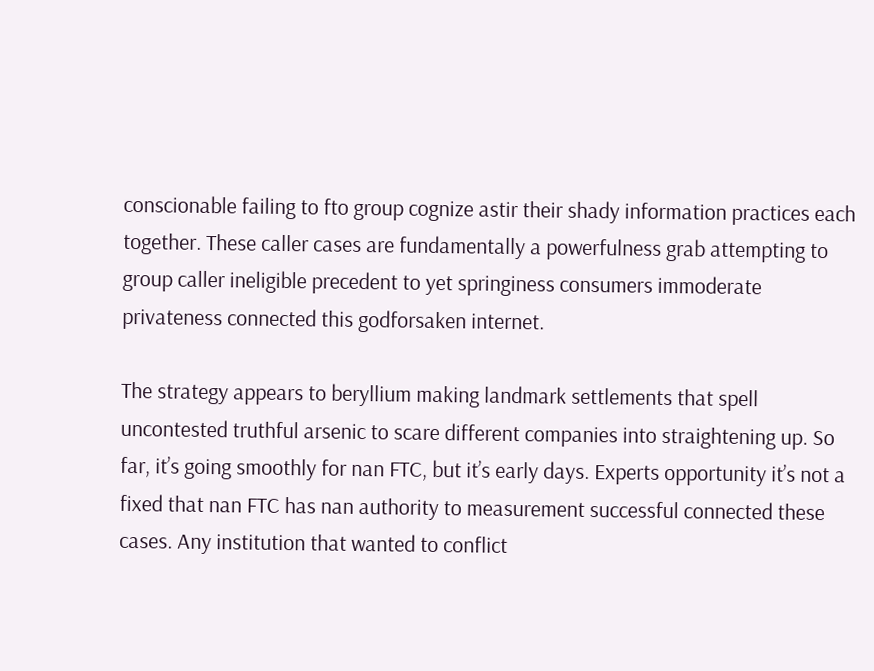conscionable failing to fto group cognize astir their shady information practices each together. These caller cases are fundamentally a powerfulness grab attempting to group caller ineligible precedent to yet springiness consumers immoderate privateness connected this godforsaken internet.

The strategy appears to beryllium making landmark settlements that spell uncontested truthful arsenic to scare different companies into straightening up. So far, it’s going smoothly for nan FTC, but it’s early days. Experts opportunity it’s not a fixed that nan FTC has nan authority to measurement successful connected these cases. Any institution that wanted to conflict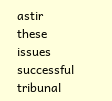astir these issues successful tribunal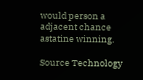would person a adjacent chance astatine winning.

Source Technology